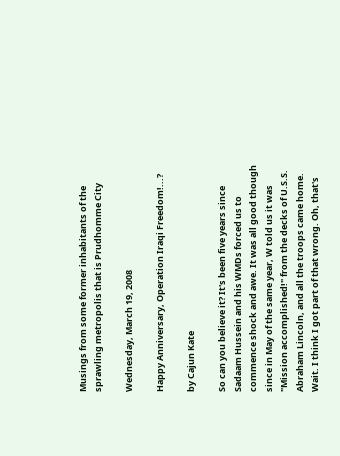Musings from some former inhabitants of the sprawling metropolis that is Prudhomme City

Wednesday, March 19, 2008

Happy Anniversary, Operation Iraqi Freedom!...?

by Cajun Kate

So can you believe it? It's been five years since Sadaam Hussein and his WMDs forced us to commence shock and awe. It was all good though since in May of the same year, W told us it was "Mission accomplished!" from the decks of U.S.S. Abraham Lincoln, and all the troops came home. Wait. I think I got part of that wrong. Oh, that's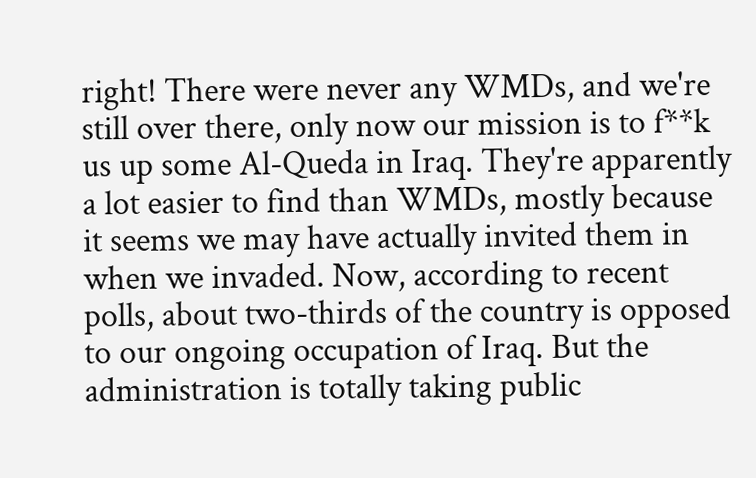right! There were never any WMDs, and we're still over there, only now our mission is to f**k us up some Al-Queda in Iraq. They're apparently a lot easier to find than WMDs, mostly because it seems we may have actually invited them in when we invaded. Now, according to recent polls, about two-thirds of the country is opposed to our ongoing occupation of Iraq. But the administration is totally taking public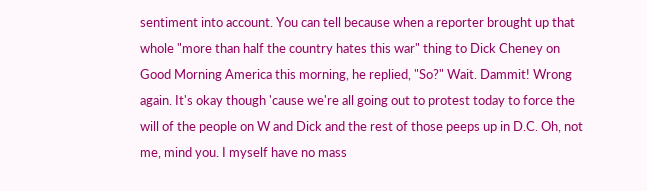sentiment into account. You can tell because when a reporter brought up that whole "more than half the country hates this war" thing to Dick Cheney on Good Morning America this morning, he replied, "So?" Wait. Dammit! Wrong again. It's okay though 'cause we're all going out to protest today to force the will of the people on W and Dick and the rest of those peeps up in D.C. Oh, not me, mind you. I myself have no mass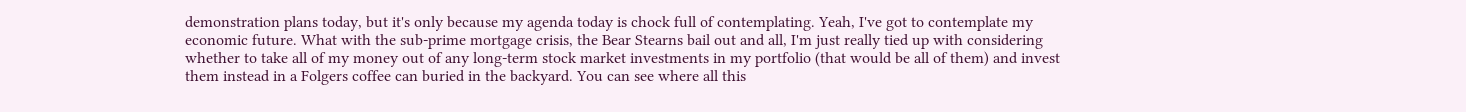demonstration plans today, but it's only because my agenda today is chock full of contemplating. Yeah, I've got to contemplate my economic future. What with the sub-prime mortgage crisis, the Bear Stearns bail out and all, I'm just really tied up with considering whether to take all of my money out of any long-term stock market investments in my portfolio (that would be all of them) and invest them instead in a Folgers coffee can buried in the backyard. You can see where all this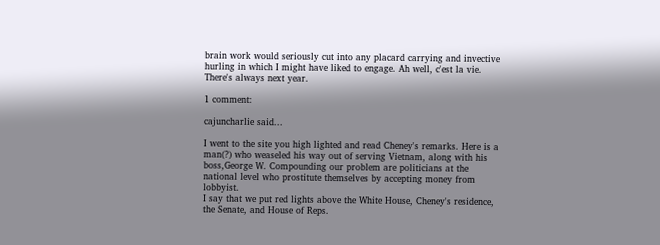brain work would seriously cut into any placard carrying and invective hurling in which I might have liked to engage. Ah well, c'est la vie. There's always next year.

1 comment:

cajuncharlie said...

I went to the site you high lighted and read Cheney's remarks. Here is a man(?) who weaseled his way out of serving Vietnam, along with his boss,George W. Compounding our problem are politicians at the national level who prostitute themselves by accepting money from lobbyist.
I say that we put red lights above the White House, Cheney's residence, the Senate, and House of Reps.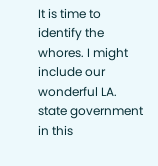It is time to identify the whores. I might include our wonderful LA. state government in this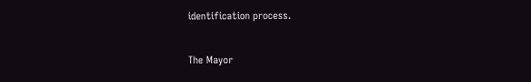identification process.

The Mayor